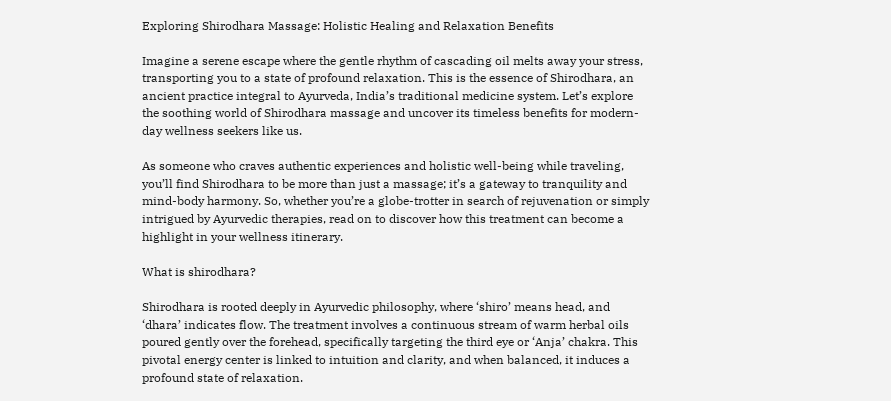Exploring Shirodhara Massage: Holistic Healing and Relaxation Benefits

Imagine a serene escape where the gentle rhythm of cascading oil melts away your stress, transporting you to a state of profound relaxation. This is the essence of Shirodhara, an ancient practice integral to Ayurveda, India’s traditional medicine system. Let’s explore the soothing world of Shirodhara massage and uncover its timeless benefits for modern-day wellness seekers like us.

As someone who craves authentic experiences and holistic well-being while traveling, you’ll find Shirodhara to be more than just a massage; it’s a gateway to tranquility and mind-body harmony. So, whether you’re a globe-trotter in search of rejuvenation or simply intrigued by Ayurvedic therapies, read on to discover how this treatment can become a highlight in your wellness itinerary.

What is shirodhara?

Shirodhara is rooted deeply in Ayurvedic philosophy, where ‘shiro’ means head, and ‘dhara’ indicates flow. The treatment involves a continuous stream of warm herbal oils poured gently over the forehead, specifically targeting the third eye or ‘Anja’ chakra. This pivotal energy center is linked to intuition and clarity, and when balanced, it induces a profound state of relaxation.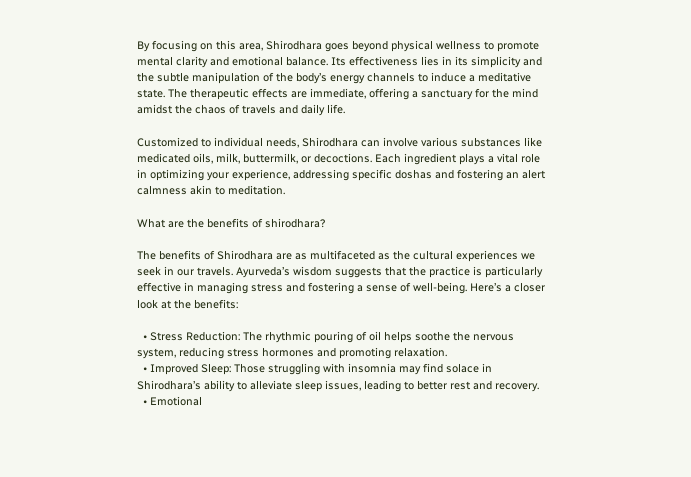By focusing on this area, Shirodhara goes beyond physical wellness to promote mental clarity and emotional balance. Its effectiveness lies in its simplicity and the subtle manipulation of the body’s energy channels to induce a meditative state. The therapeutic effects are immediate, offering a sanctuary for the mind amidst the chaos of travels and daily life.

Customized to individual needs, Shirodhara can involve various substances like medicated oils, milk, buttermilk, or decoctions. Each ingredient plays a vital role in optimizing your experience, addressing specific doshas and fostering an alert calmness akin to meditation.

What are the benefits of shirodhara?

The benefits of Shirodhara are as multifaceted as the cultural experiences we seek in our travels. Ayurveda’s wisdom suggests that the practice is particularly effective in managing stress and fostering a sense of well-being. Here’s a closer look at the benefits:

  • Stress Reduction: The rhythmic pouring of oil helps soothe the nervous system, reducing stress hormones and promoting relaxation.
  • Improved Sleep: Those struggling with insomnia may find solace in Shirodhara’s ability to alleviate sleep issues, leading to better rest and recovery.
  • Emotional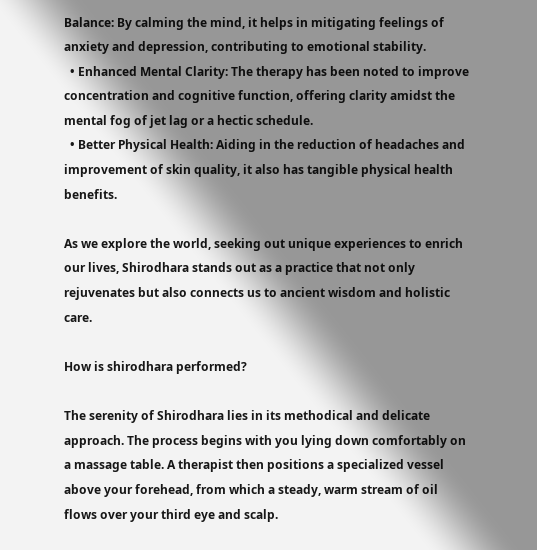Balance: By calming the mind, it helps in mitigating feelings of anxiety and depression, contributing to emotional stability.
  • Enhanced Mental Clarity: The therapy has been noted to improve concentration and cognitive function, offering clarity amidst the mental fog of jet lag or a hectic schedule.
  • Better Physical Health: Aiding in the reduction of headaches and improvement of skin quality, it also has tangible physical health benefits.

As we explore the world, seeking out unique experiences to enrich our lives, Shirodhara stands out as a practice that not only rejuvenates but also connects us to ancient wisdom and holistic care.

How is shirodhara performed?

The serenity of Shirodhara lies in its methodical and delicate approach. The process begins with you lying down comfortably on a massage table. A therapist then positions a specialized vessel above your forehead, from which a steady, warm stream of oil flows over your third eye and scalp.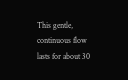This gentle, continuous flow lasts for about 30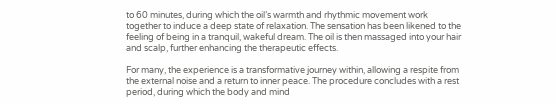to 60 minutes, during which the oil’s warmth and rhythmic movement work together to induce a deep state of relaxation. The sensation has been likened to the feeling of being in a tranquil, wakeful dream. The oil is then massaged into your hair and scalp, further enhancing the therapeutic effects.

For many, the experience is a transformative journey within, allowing a respite from the external noise and a return to inner peace. The procedure concludes with a rest period, during which the body and mind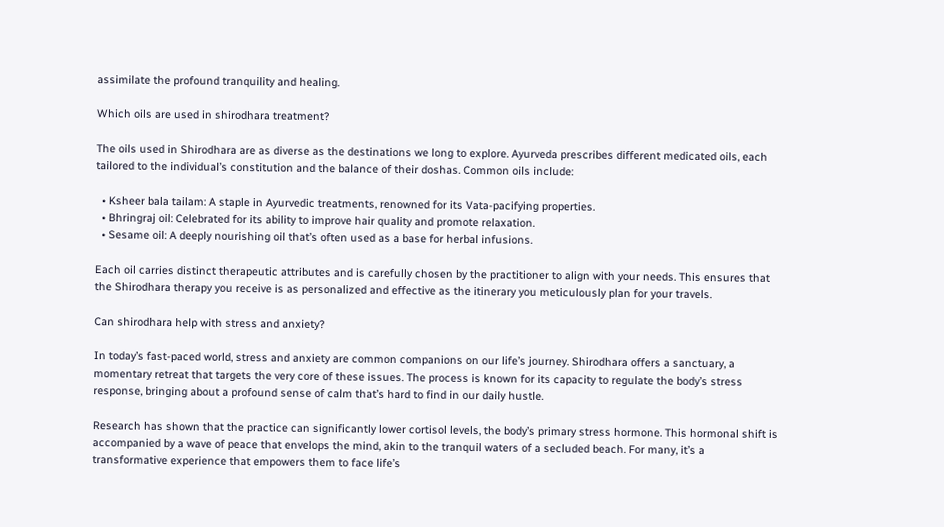assimilate the profound tranquility and healing.

Which oils are used in shirodhara treatment?

The oils used in Shirodhara are as diverse as the destinations we long to explore. Ayurveda prescribes different medicated oils, each tailored to the individual’s constitution and the balance of their doshas. Common oils include:

  • Ksheer bala tailam: A staple in Ayurvedic treatments, renowned for its Vata-pacifying properties.
  • Bhringraj oil: Celebrated for its ability to improve hair quality and promote relaxation.
  • Sesame oil: A deeply nourishing oil that’s often used as a base for herbal infusions.

Each oil carries distinct therapeutic attributes and is carefully chosen by the practitioner to align with your needs. This ensures that the Shirodhara therapy you receive is as personalized and effective as the itinerary you meticulously plan for your travels.

Can shirodhara help with stress and anxiety?

In today’s fast-paced world, stress and anxiety are common companions on our life’s journey. Shirodhara offers a sanctuary, a momentary retreat that targets the very core of these issues. The process is known for its capacity to regulate the body’s stress response, bringing about a profound sense of calm that’s hard to find in our daily hustle.

Research has shown that the practice can significantly lower cortisol levels, the body’s primary stress hormone. This hormonal shift is accompanied by a wave of peace that envelops the mind, akin to the tranquil waters of a secluded beach. For many, it’s a transformative experience that empowers them to face life’s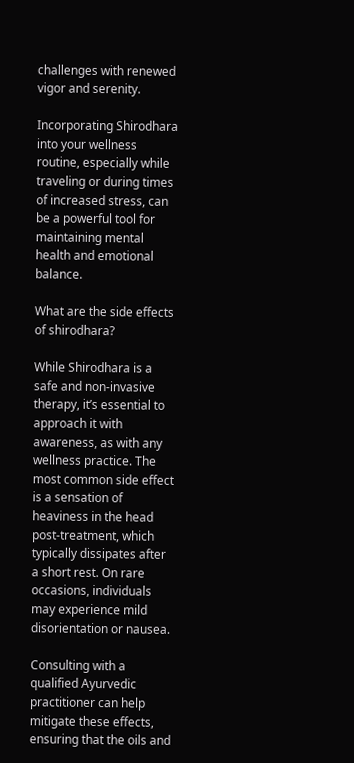challenges with renewed vigor and serenity.

Incorporating Shirodhara into your wellness routine, especially while traveling or during times of increased stress, can be a powerful tool for maintaining mental health and emotional balance.

What are the side effects of shirodhara?

While Shirodhara is a safe and non-invasive therapy, it’s essential to approach it with awareness, as with any wellness practice. The most common side effect is a sensation of heaviness in the head post-treatment, which typically dissipates after a short rest. On rare occasions, individuals may experience mild disorientation or nausea.

Consulting with a qualified Ayurvedic practitioner can help mitigate these effects, ensuring that the oils and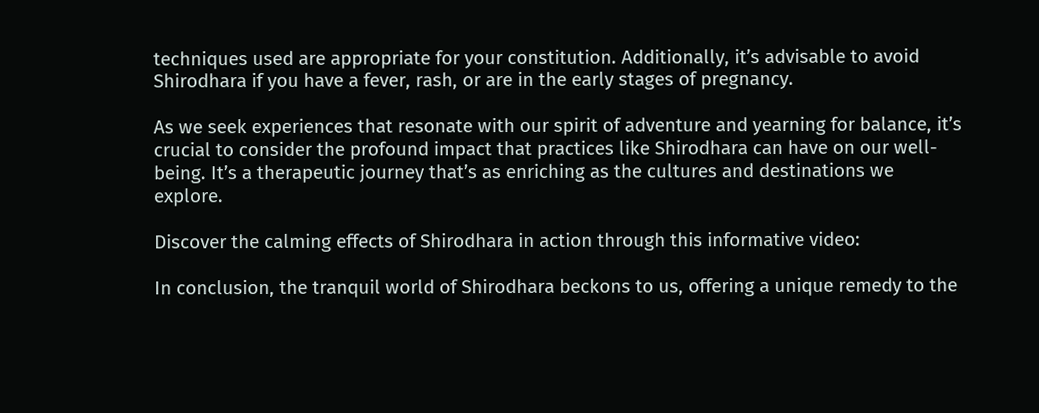techniques used are appropriate for your constitution. Additionally, it’s advisable to avoid Shirodhara if you have a fever, rash, or are in the early stages of pregnancy.

As we seek experiences that resonate with our spirit of adventure and yearning for balance, it’s crucial to consider the profound impact that practices like Shirodhara can have on our well-being. It’s a therapeutic journey that’s as enriching as the cultures and destinations we explore.

Discover the calming effects of Shirodhara in action through this informative video:

In conclusion, the tranquil world of Shirodhara beckons to us, offering a unique remedy to the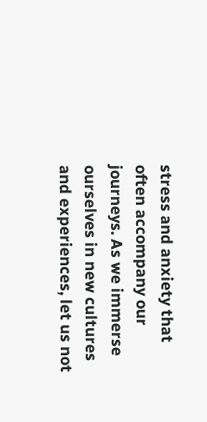stress and anxiety that often accompany our journeys. As we immerse ourselves in new cultures and experiences, let us not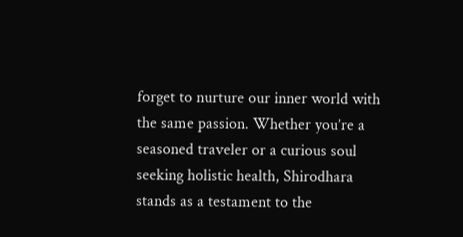forget to nurture our inner world with the same passion. Whether you’re a seasoned traveler or a curious soul seeking holistic health, Shirodhara stands as a testament to the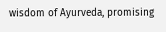wisdom of Ayurveda, promising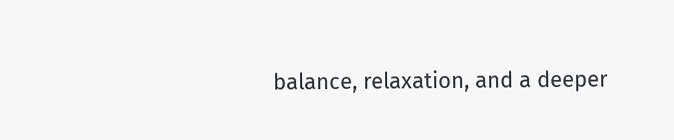balance, relaxation, and a deeper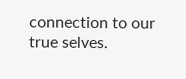connection to our true selves.